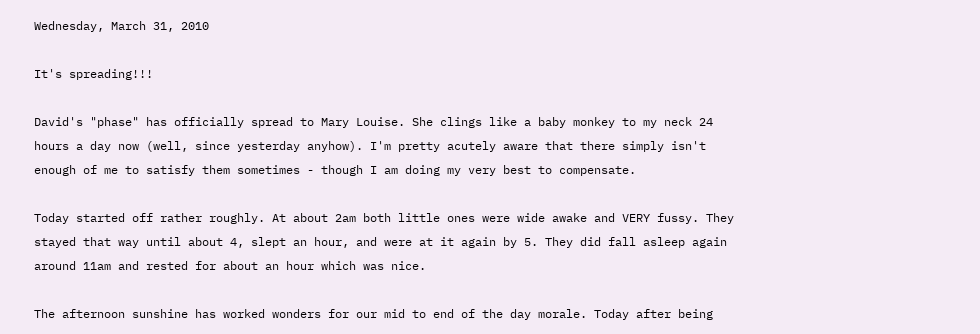Wednesday, March 31, 2010

It's spreading!!!

David's "phase" has officially spread to Mary Louise. She clings like a baby monkey to my neck 24 hours a day now (well, since yesterday anyhow). I'm pretty acutely aware that there simply isn't enough of me to satisfy them sometimes - though I am doing my very best to compensate.

Today started off rather roughly. At about 2am both little ones were wide awake and VERY fussy. They stayed that way until about 4, slept an hour, and were at it again by 5. They did fall asleep again around 11am and rested for about an hour which was nice.

The afternoon sunshine has worked wonders for our mid to end of the day morale. Today after being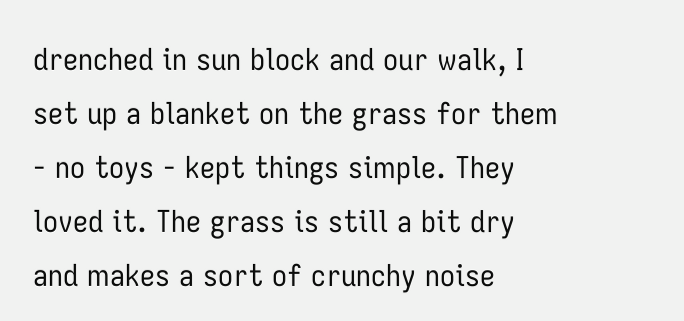drenched in sun block and our walk, I set up a blanket on the grass for them - no toys - kept things simple. They loved it. The grass is still a bit dry and makes a sort of crunchy noise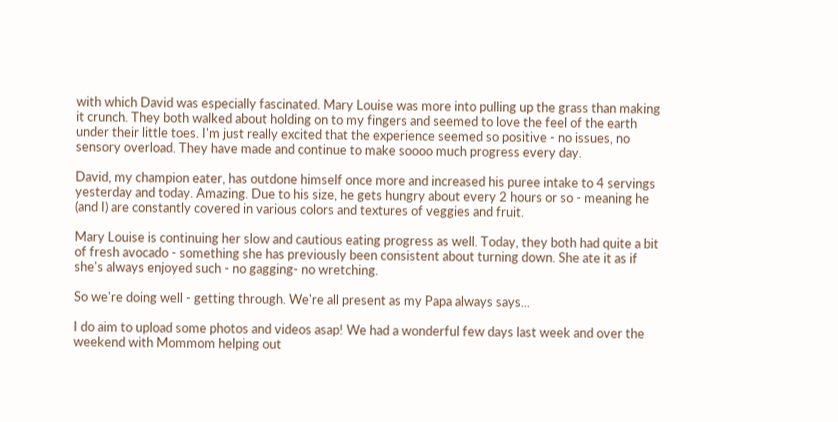with which David was especially fascinated. Mary Louise was more into pulling up the grass than making it crunch. They both walked about holding on to my fingers and seemed to love the feel of the earth under their little toes. I'm just really excited that the experience seemed so positive - no issues, no sensory overload. They have made and continue to make soooo much progress every day.

David, my champion eater, has outdone himself once more and increased his puree intake to 4 servings yesterday and today. Amazing. Due to his size, he gets hungry about every 2 hours or so - meaning he (and I) are constantly covered in various colors and textures of veggies and fruit.

Mary Louise is continuing her slow and cautious eating progress as well. Today, they both had quite a bit of fresh avocado - something she has previously been consistent about turning down. She ate it as if she's always enjoyed such - no gagging- no wretching.

So we're doing well - getting through. We're all present as my Papa always says...

I do aim to upload some photos and videos asap! We had a wonderful few days last week and over the weekend with Mommom helping out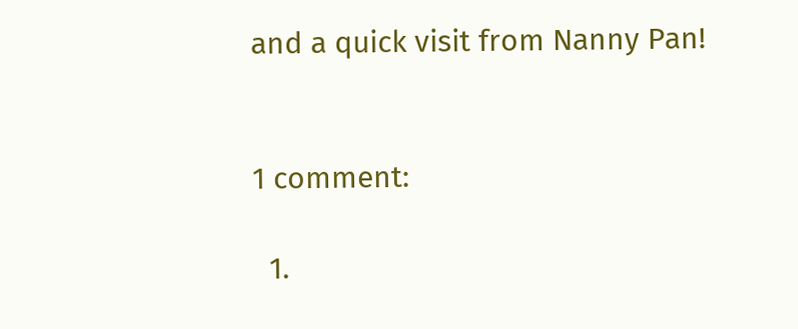and a quick visit from Nanny Pan!


1 comment:

  1.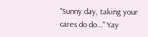"Sunny day, taking your cares do do..." Yay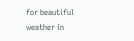for beautiful weather in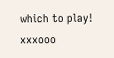which to play! xxxooo